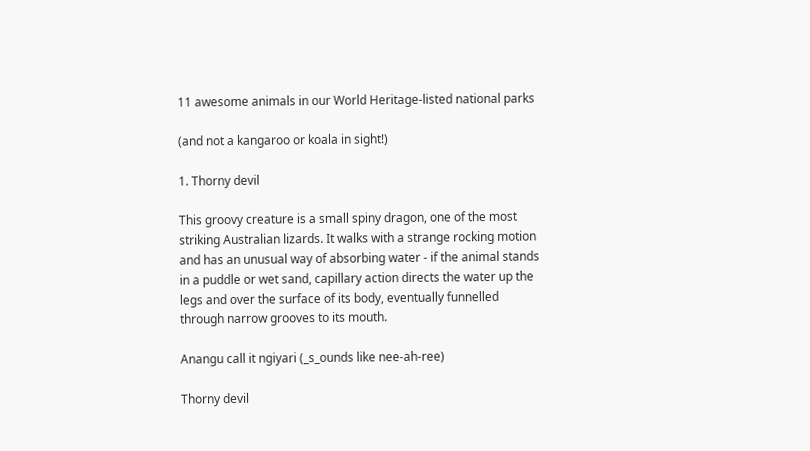11 awesome animals in our World Heritage-listed national parks

(and not a kangaroo or koala in sight!)

1. Thorny devil

This groovy creature is a small spiny dragon, one of the most striking Australian lizards. It walks with a strange rocking motion and has an unusual way of absorbing water - if the animal stands in a puddle or wet sand, capillary action directs the water up the legs and over the surface of its body, eventually funnelled through narrow grooves to its mouth.

Anangu call it ngiyari (_s_ounds like nee-ah-ree)

Thorny devil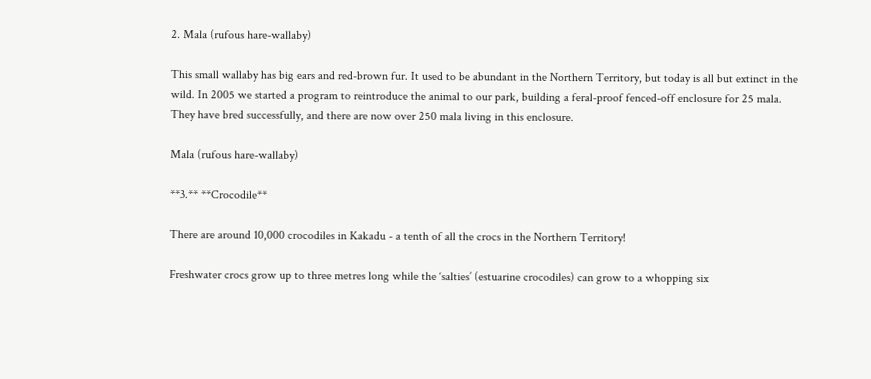2. Mala (rufous hare-wallaby)

This small wallaby has big ears and red-brown fur. It used to be abundant in the Northern Territory, but today is all but extinct in the wild. In 2005 we started a program to reintroduce the animal to our park, building a feral-proof fenced-off enclosure for 25 mala. They have bred successfully, and there are now over 250 mala living in this enclosure.

Mala (rufous hare-wallaby)

**3.** **Crocodile**

There are around 10,000 crocodiles in Kakadu - a tenth of all the crocs in the Northern Territory!

Freshwater crocs grow up to three metres long while the ‘salties’ (estuarine crocodiles) can grow to a whopping six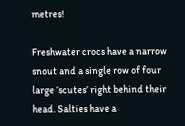metres!

Freshwater crocs have a narrow snout and a single row of four large ‘scutes’ right behind their head. Salties have a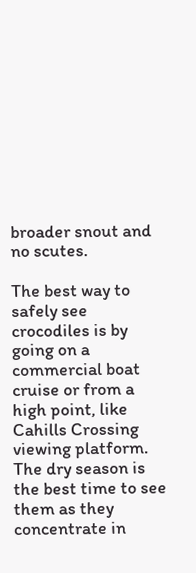broader snout and no scutes.

The best way to safely see crocodiles is by going on a commercial boat cruise or from a high point, like Cahills Crossing viewing platform. The dry season is the best time to see them as they concentrate in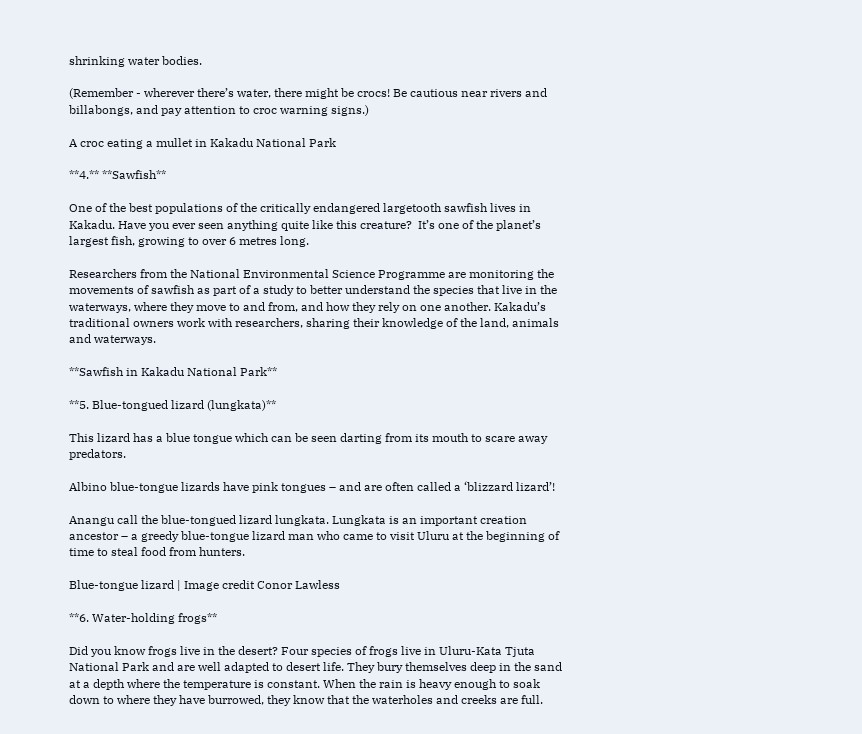shrinking water bodies.

(Remember - wherever there’s water, there might be crocs! Be cautious near rivers and billabongs, and pay attention to croc warning signs.)

A croc eating a mullet in Kakadu National Park

**4.** **Sawfish**

One of the best populations of the critically endangered largetooth sawfish lives in Kakadu. Have you ever seen anything quite like this creature?  It’s one of the planet’s largest fish, growing to over 6 metres long.

Researchers from the National Environmental Science Programme are monitoring the movements of sawfish as part of a study to better understand the species that live in the waterways, where they move to and from, and how they rely on one another. Kakadu’s traditional owners work with researchers, sharing their knowledge of the land, animals and waterways.

**Sawfish in Kakadu National Park**

**5. Blue-tongued lizard (lungkata)**

This lizard has a blue tongue which can be seen darting from its mouth to scare away predators.

Albino blue-tongue lizards have pink tongues – and are often called a ‘blizzard lizard’!

Anangu call the blue-tongued lizard lungkata. Lungkata is an important creation ancestor – a greedy blue-tongue lizard man who came to visit Uluru at the beginning of time to steal food from hunters.

Blue-tongue lizard | Image credit Conor Lawless

**6. Water-holding frogs**

Did you know frogs live in the desert? Four species of frogs live in Uluru-Kata Tjuta National Park and are well adapted to desert life. They bury themselves deep in the sand at a depth where the temperature is constant. When the rain is heavy enough to soak down to where they have burrowed, they know that the waterholes and creeks are full.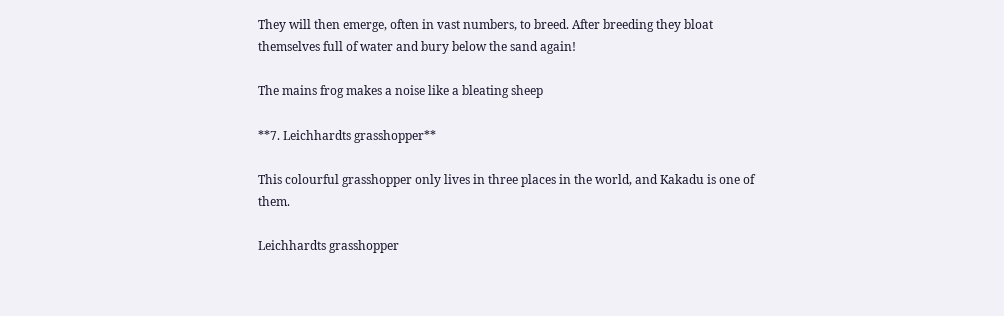They will then emerge, often in vast numbers, to breed. After breeding they bloat themselves full of water and bury below the sand again!

The mains frog makes a noise like a bleating sheep

**7. Leichhardts grasshopper**

This colourful grasshopper only lives in three places in the world, and Kakadu is one of them.

Leichhardts grasshopper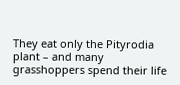They eat only the Pityrodia plant – and many grasshoppers spend their life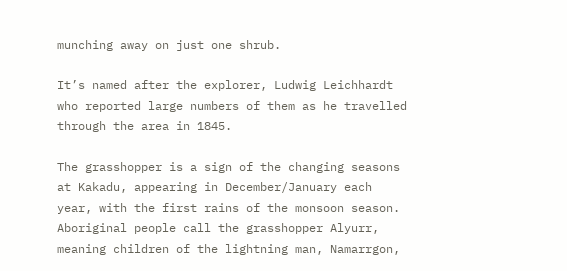munching away on just one shrub.

It’s named after the explorer, Ludwig Leichhardt who reported large numbers of them as he travelled through the area in 1845.

The grasshopper is a sign of the changing seasons at Kakadu, appearing in December/January each year, with the first rains of the monsoon season. Aboriginal people call the grasshopper Alyurr, meaning children of the lightning man, Namarrgon,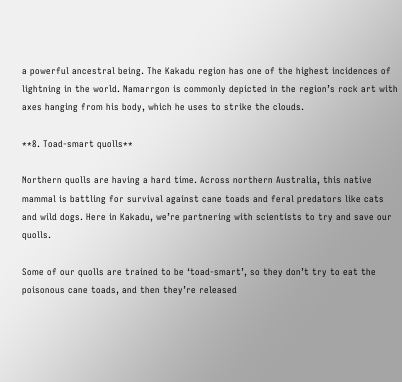a powerful ancestral being. The Kakadu region has one of the highest incidences of lightning in the world. Namarrgon is commonly depicted in the region’s rock art with axes hanging from his body, which he uses to strike the clouds.

**8. Toad-smart quolls**

Northern quolls are having a hard time. Across northern Australia, this native mammal is battling for survival against cane toads and feral predators like cats and wild dogs. Here in Kakadu, we’re partnering with scientists to try and save our quolls.

Some of our quolls are trained to be ‘toad-smart’, so they don’t try to eat the poisonous cane toads, and then they’re released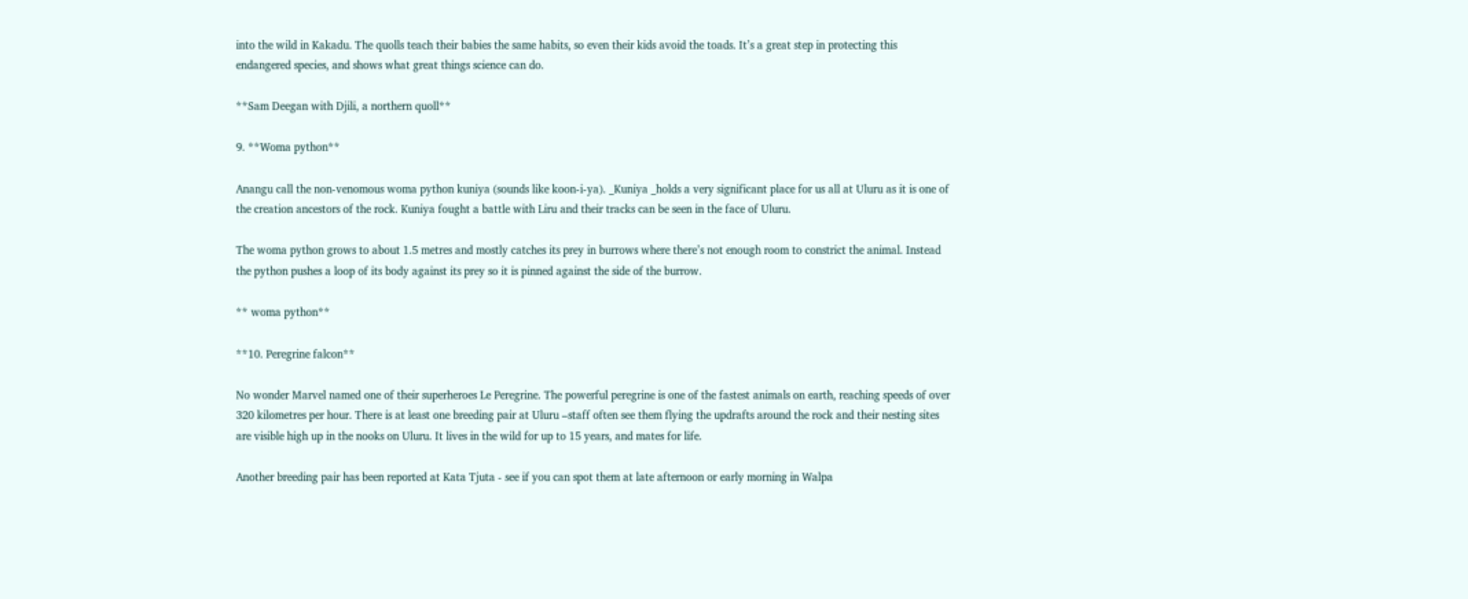into the wild in Kakadu. The quolls teach their babies the same habits, so even their kids avoid the toads. It’s a great step in protecting this endangered species, and shows what great things science can do.

**Sam Deegan with Djili, a northern quoll**

9. **Woma python**

Anangu call the non-venomous woma python kuniya (sounds like koon-i-ya). _Kuniya _holds a very significant place for us all at Uluru as it is one of the creation ancestors of the rock. Kuniya fought a battle with Liru and their tracks can be seen in the face of Uluru.

The woma python grows to about 1.5 metres and mostly catches its prey in burrows where there’s not enough room to constrict the animal. Instead the python pushes a loop of its body against its prey so it is pinned against the side of the burrow.

** woma python**

**10. Peregrine falcon**

No wonder Marvel named one of their superheroes Le Peregrine. The powerful peregrine is one of the fastest animals on earth, reaching speeds of over 320 kilometres per hour. There is at least one breeding pair at Uluru –staff often see them flying the updrafts around the rock and their nesting sites are visible high up in the nooks on Uluru. It lives in the wild for up to 15 years, and mates for life.

Another breeding pair has been reported at Kata Tjuta - see if you can spot them at late afternoon or early morning in Walpa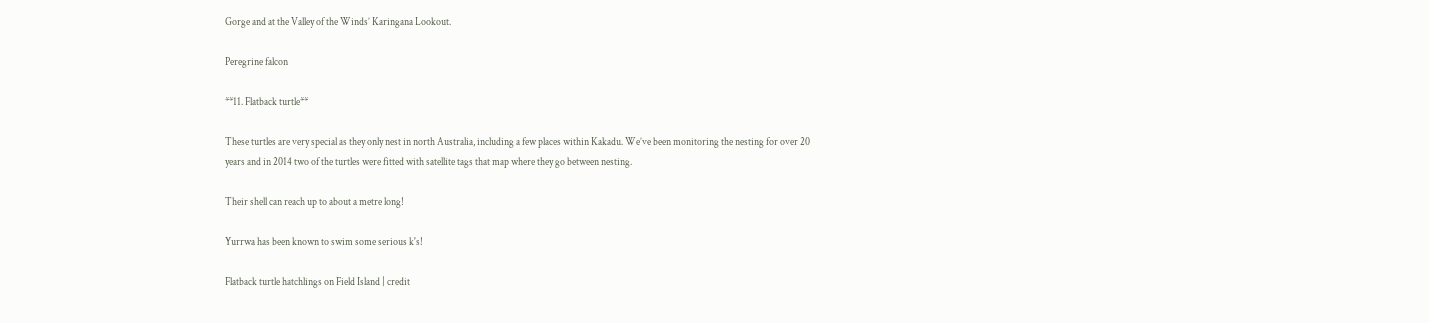Gorge and at the Valley of the Winds’ Karingana Lookout.

Peregrine falcon

**11. Flatback turtle**

These turtles are very special as they only nest in north Australia, including a few places within Kakadu. We’ve been monitoring the nesting for over 20 years and in 2014 two of the turtles were fitted with satellite tags that map where they go between nesting.

Their shell can reach up to about a metre long!

Yurrwa has been known to swim some serious k's!

Flatback turtle hatchlings on Field Island | credit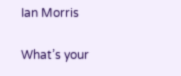Ian Morris

What’s your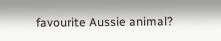favourite Aussie animal?